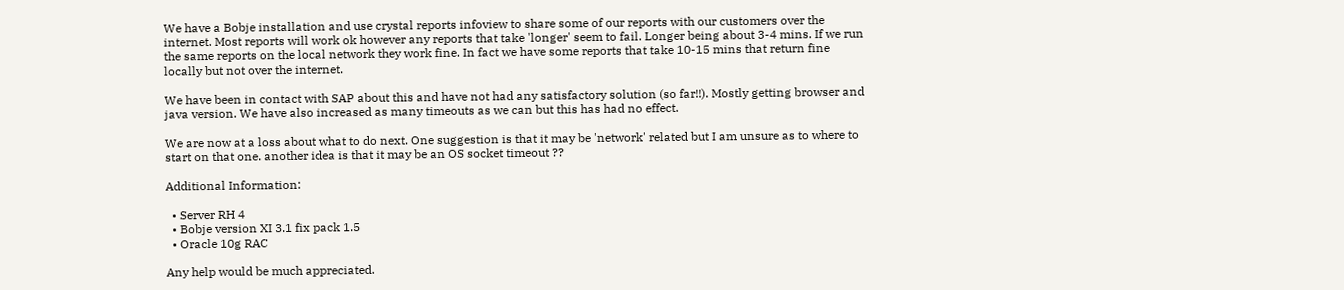We have a Bobje installation and use crystal reports infoview to share some of our reports with our customers over the internet. Most reports will work ok however any reports that take 'longer' seem to fail. Longer being about 3-4 mins. If we run the same reports on the local network they work fine. In fact we have some reports that take 10-15 mins that return fine locally but not over the internet.

We have been in contact with SAP about this and have not had any satisfactory solution (so far!!). Mostly getting browser and java version. We have also increased as many timeouts as we can but this has had no effect.

We are now at a loss about what to do next. One suggestion is that it may be 'network' related but I am unsure as to where to start on that one. another idea is that it may be an OS socket timeout ??

Additional Information:

  • Server RH 4
  • Bobje version XI 3.1 fix pack 1.5
  • Oracle 10g RAC

Any help would be much appreciated.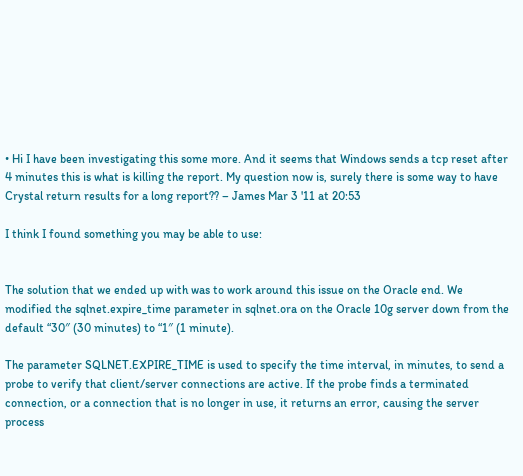• Hi I have been investigating this some more. And it seems that Windows sends a tcp reset after 4 minutes this is what is killing the report. My question now is, surely there is some way to have Crystal return results for a long report?? – James Mar 3 '11 at 20:53

I think I found something you may be able to use:


The solution that we ended up with was to work around this issue on the Oracle end. We modified the sqlnet.expire_time parameter in sqlnet.ora on the Oracle 10g server down from the default “30″ (30 minutes) to “1″ (1 minute).

The parameter SQLNET.EXPIRE_TIME is used to specify the time interval, in minutes, to send a probe to verify that client/server connections are active. If the probe finds a terminated connection, or a connection that is no longer in use, it returns an error, causing the server process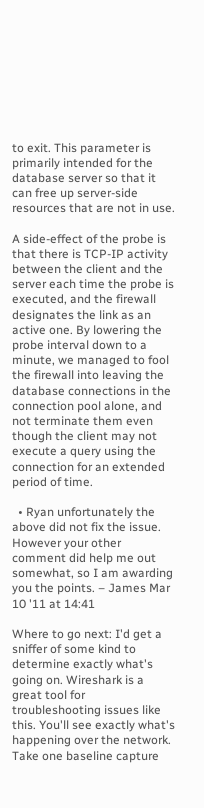to exit. This parameter is primarily intended for the database server so that it can free up server-side resources that are not in use.

A side-effect of the probe is that there is TCP-IP activity between the client and the server each time the probe is executed, and the firewall designates the link as an active one. By lowering the probe interval down to a minute, we managed to fool the firewall into leaving the database connections in the connection pool alone, and not terminate them even though the client may not execute a query using the connection for an extended period of time.

  • Ryan unfortunately the above did not fix the issue. However your other comment did help me out somewhat, so I am awarding you the points. – James Mar 10 '11 at 14:41

Where to go next: I'd get a sniffer of some kind to determine exactly what's going on. Wireshark is a great tool for troubleshooting issues like this. You'll see exactly what's happening over the network. Take one baseline capture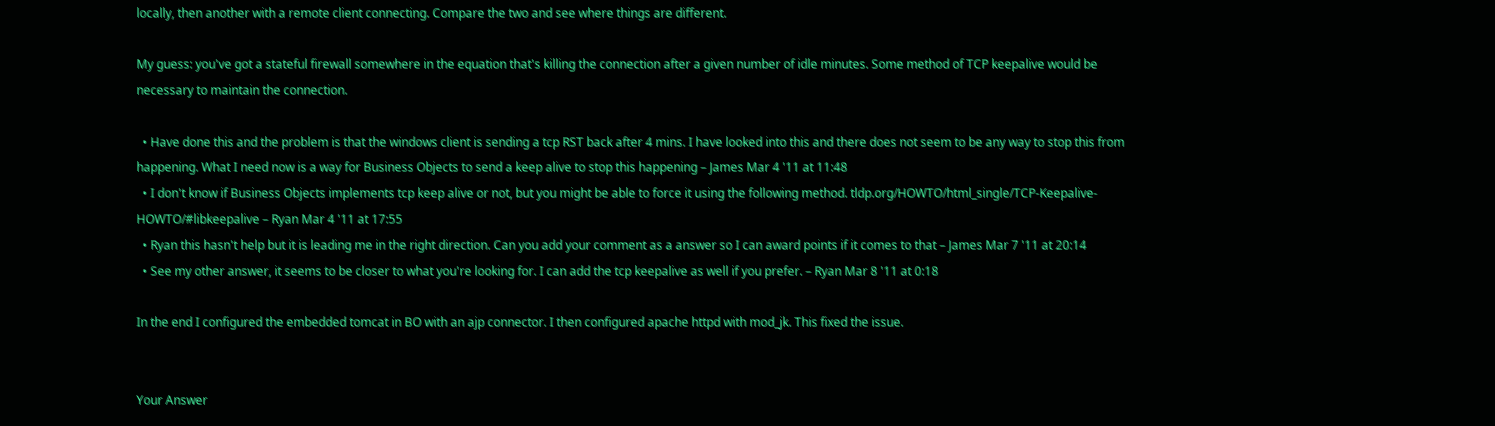locally, then another with a remote client connecting. Compare the two and see where things are different.

My guess: you've got a stateful firewall somewhere in the equation that's killing the connection after a given number of idle minutes. Some method of TCP keepalive would be necessary to maintain the connection.

  • Have done this and the problem is that the windows client is sending a tcp RST back after 4 mins. I have looked into this and there does not seem to be any way to stop this from happening. What I need now is a way for Business Objects to send a keep alive to stop this happening – James Mar 4 '11 at 11:48
  • I don't know if Business Objects implements tcp keep alive or not, but you might be able to force it using the following method. tldp.org/HOWTO/html_single/TCP-Keepalive-HOWTO/#libkeepalive – Ryan Mar 4 '11 at 17:55
  • Ryan this hasn't help but it is leading me in the right direction. Can you add your comment as a answer so I can award points if it comes to that – James Mar 7 '11 at 20:14
  • See my other answer, it seems to be closer to what you're looking for. I can add the tcp keepalive as well if you prefer. – Ryan Mar 8 '11 at 0:18

In the end I configured the embedded tomcat in BO with an ajp connector. I then configured apache httpd with mod_jk. This fixed the issue.


Your Answer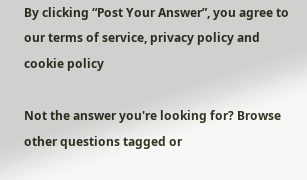By clicking “Post Your Answer”, you agree to our terms of service, privacy policy and cookie policy

Not the answer you're looking for? Browse other questions tagged or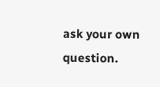ask your own question.